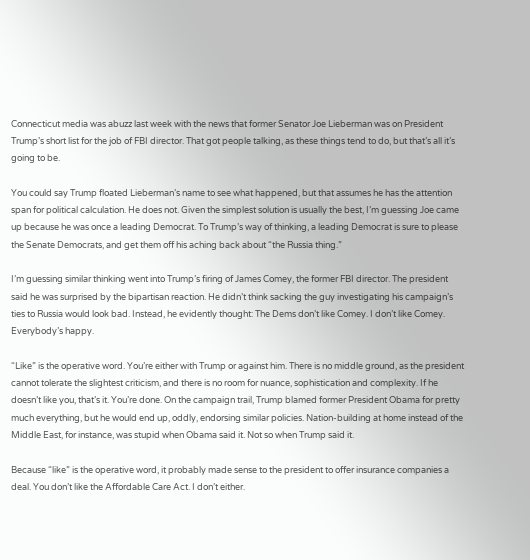Connecticut media was abuzz last week with the news that former Senator Joe Lieberman was on President Trump’s short list for the job of FBI director. That got people talking, as these things tend to do, but that’s all it’s going to be.

You could say Trump floated Lieberman’s name to see what happened, but that assumes he has the attention span for political calculation. He does not. Given the simplest solution is usually the best, I’m guessing Joe came up because he was once a leading Democrat. To Trump’s way of thinking, a leading Democrat is sure to please the Senate Democrats, and get them off his aching back about “the Russia thing.”

I’m guessing similar thinking went into Trump’s firing of James Comey, the former FBI director. The president said he was surprised by the bipartisan reaction. He didn’t think sacking the guy investigating his campaign’s ties to Russia would look bad. Instead, he evidently thought: The Dems don’t like Comey. I don’t like Comey. Everybody’s happy.

“Like” is the operative word. You’re either with Trump or against him. There is no middle ground, as the president cannot tolerate the slightest criticism, and there is no room for nuance, sophistication and complexity. If he doesn’t like you, that’s it. You’re done. On the campaign trail, Trump blamed former President Obama for pretty much everything, but he would end up, oddly, endorsing similar policies. Nation-building at home instead of the Middle East, for instance, was stupid when Obama said it. Not so when Trump said it.

Because “like” is the operative word, it probably made sense to the president to offer insurance companies a deal. You don’t like the Affordable Care Act. I don’t either.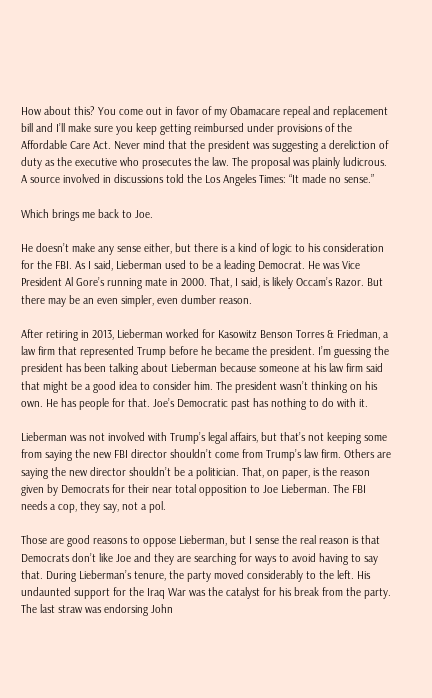How about this? You come out in favor of my Obamacare repeal and replacement bill and I’ll make sure you keep getting reimbursed under provisions of the Affordable Care Act. Never mind that the president was suggesting a dereliction of duty as the executive who prosecutes the law. The proposal was plainly ludicrous. A source involved in discussions told the Los Angeles Times: “It made no sense.”

Which brings me back to Joe.

He doesn’t make any sense either, but there is a kind of logic to his consideration for the FBI. As I said, Lieberman used to be a leading Democrat. He was Vice President Al Gore’s running mate in 2000. That, I said, is likely Occam’s Razor. But there may be an even simpler, even dumber reason.

After retiring in 2013, Lieberman worked for Kasowitz Benson Torres & Friedman, a law firm that represented Trump before he became the president. I’m guessing the president has been talking about Lieberman because someone at his law firm said that might be a good idea to consider him. The president wasn’t thinking on his own. He has people for that. Joe’s Democratic past has nothing to do with it.

Lieberman was not involved with Trump’s legal affairs, but that’s not keeping some from saying the new FBI director shouldn’t come from Trump’s law firm. Others are saying the new director shouldn’t be a politician. That, on paper, is the reason given by Democrats for their near total opposition to Joe Lieberman. The FBI needs a cop, they say, not a pol.

Those are good reasons to oppose Lieberman, but I sense the real reason is that Democrats don’t like Joe and they are searching for ways to avoid having to say that. During Lieberman’s tenure, the party moved considerably to the left. His undaunted support for the Iraq War was the catalyst for his break from the party. The last straw was endorsing John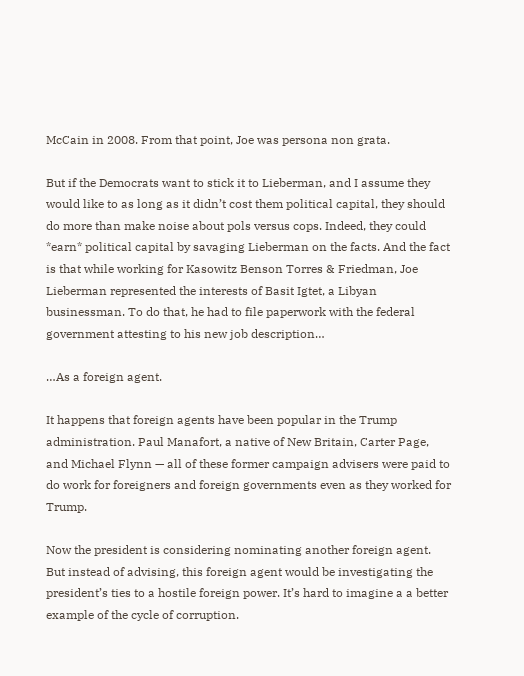McCain in 2008. From that point, Joe was persona non grata.

But if the Democrats want to stick it to Lieberman, and I assume they would like to as long as it didn’t cost them political capital, they should do more than make noise about pols versus cops. Indeed, they could *earn* political capital by savaging Lieberman on the facts. And the fact is that while working for Kasowitz Benson Torres & Friedman, Joe Lieberman represented the interests of Basit Igtet, a Libyan businessman. To do that, he had to file paperwork with the federal government attesting to his new job description…

…As a foreign agent.

It happens that foreign agents have been popular in the Trump administration. Paul Manafort, a native of New Britain, Carter Page, and Michael Flynn — all of these former campaign advisers were paid to do work for foreigners and foreign governments even as they worked for Trump.

Now the president is considering nominating another foreign agent. But instead of advising, this foreign agent would be investigating the president’s ties to a hostile foreign power. It’s hard to imagine a a better example of the cycle of corruption.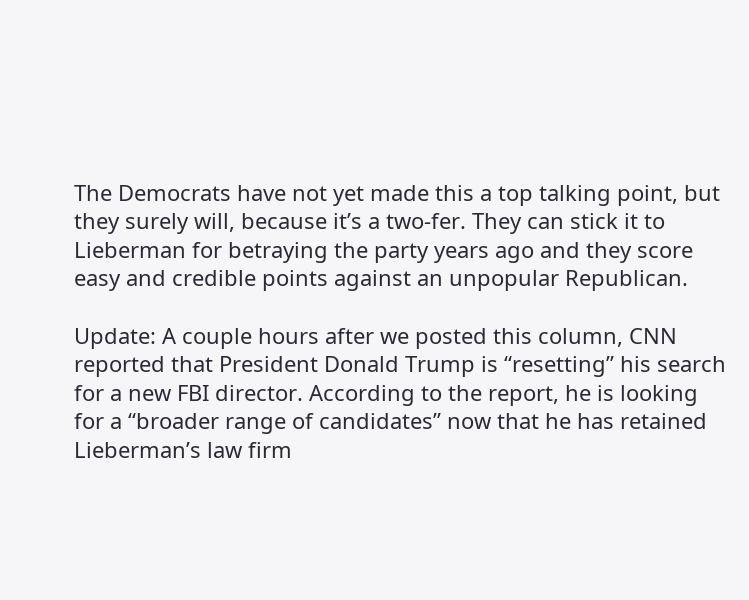The Democrats have not yet made this a top talking point, but they surely will, because it’s a two-fer. They can stick it to Lieberman for betraying the party years ago and they score easy and credible points against an unpopular Republican.

Update: A couple hours after we posted this column, CNN reported that President Donald Trump is “resetting” his search for a new FBI director. According to the report, he is looking for a “broader range of candidates” now that he has retained Lieberman’s law firm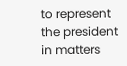to represent the president in matters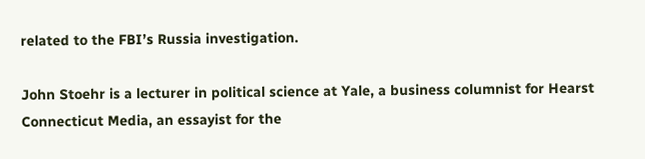related to the FBI’s Russia investigation.

John Stoehr is a lecturer in political science at Yale, a business columnist for Hearst Connecticut Media, an essayist for the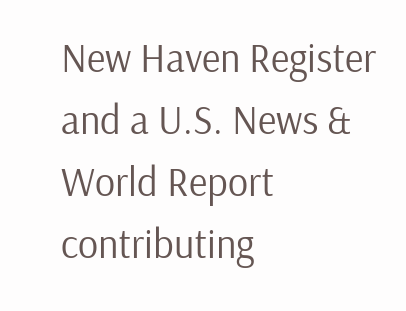New Haven Register and a U.S. News & World Report contributing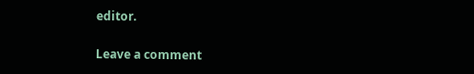editor.

Leave a comment